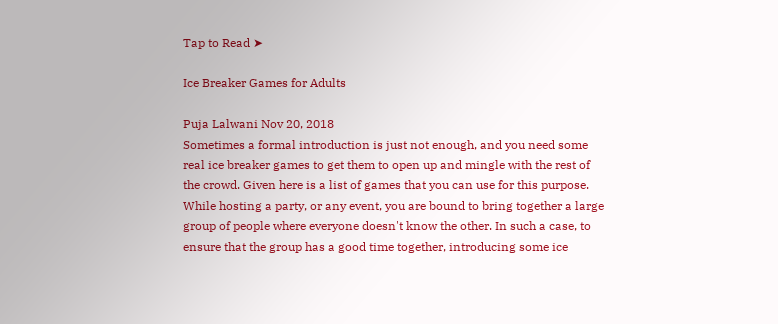Tap to Read ➤

Ice Breaker Games for Adults

Puja Lalwani Nov 20, 2018
Sometimes a formal introduction is just not enough, and you need some real ice breaker games to get them to open up and mingle with the rest of the crowd. Given here is a list of games that you can use for this purpose.
While hosting a party, or any event, you are bound to bring together a large group of people where everyone doesn't know the other. In such a case, to ensure that the group has a good time together, introducing some ice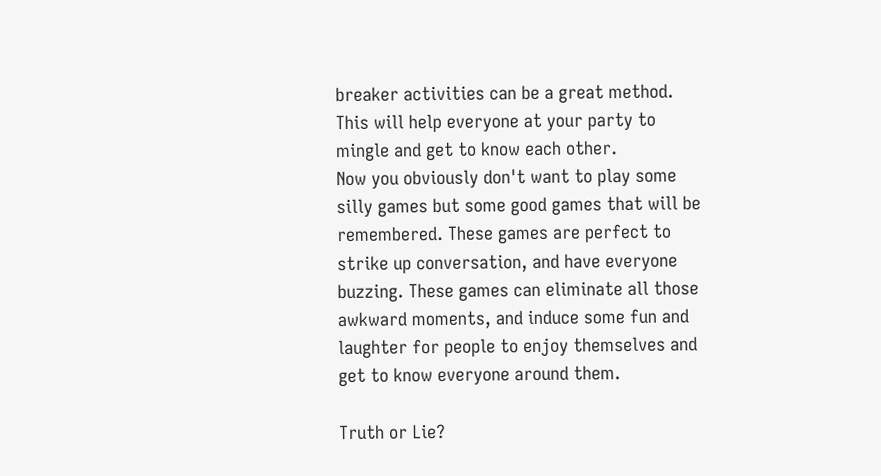breaker activities can be a great method. This will help everyone at your party to mingle and get to know each other.
Now you obviously don't want to play some silly games but some good games that will be remembered. These games are perfect to strike up conversation, and have everyone buzzing. These games can eliminate all those awkward moments, and induce some fun and laughter for people to enjoy themselves and get to know everyone around them.

Truth or Lie?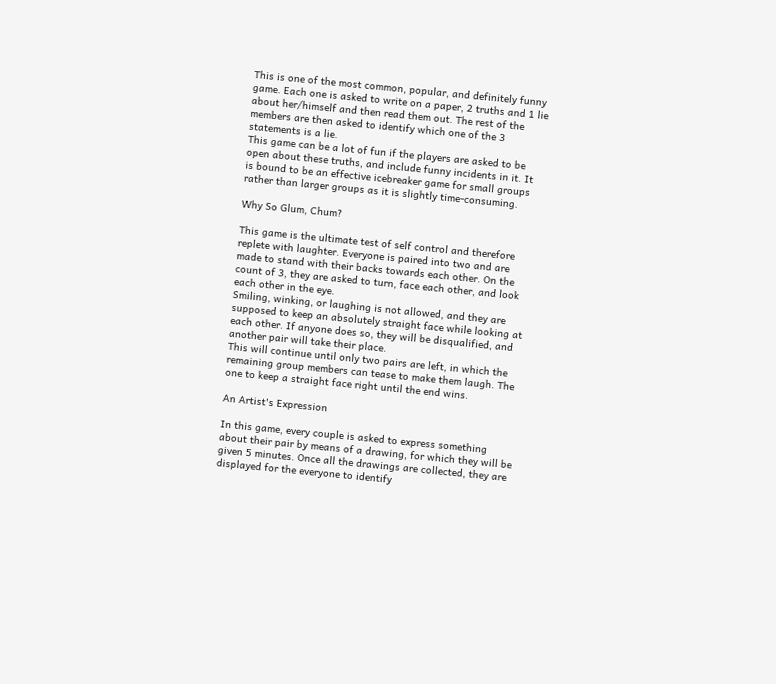This is one of the most common, popular, and definitely funny game. Each one is asked to write on a paper, 2 truths and 1 lie about her/himself and then read them out. The rest of the members are then asked to identify which one of the 3 statements is a lie.
This game can be a lot of fun if the players are asked to be open about these truths, and include funny incidents in it. It is bound to be an effective icebreaker game for small groups rather than larger groups as it is slightly time-consuming.

Why So Glum, Chum?

This game is the ultimate test of self control and therefore replete with laughter. Everyone is paired into two and are made to stand with their backs towards each other. On the count of 3, they are asked to turn, face each other, and look each other in the eye.
Smiling, winking, or laughing is not allowed, and they are supposed to keep an absolutely straight face while looking at each other. If anyone does so, they will be disqualified, and another pair will take their place.
This will continue until only two pairs are left, in which the remaining group members can tease to make them laugh. The one to keep a straight face right until the end wins.

An Artist's Expression

In this game, every couple is asked to express something about their pair by means of a drawing, for which they will be given 5 minutes. Once all the drawings are collected, they are displayed for the everyone to identify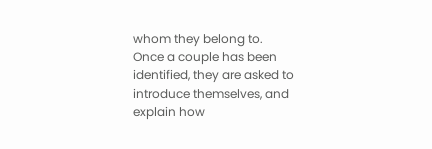whom they belong to.
Once a couple has been identified, they are asked to introduce themselves, and explain how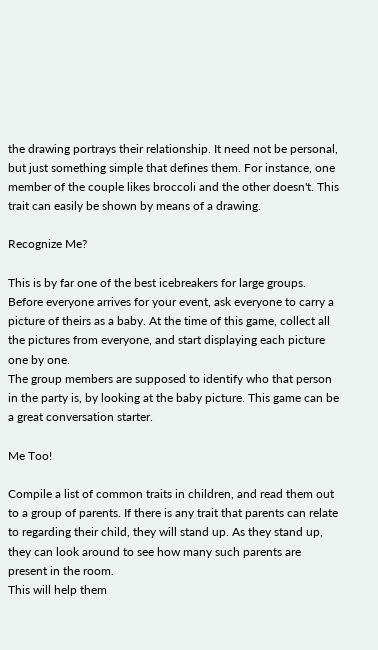the drawing portrays their relationship. It need not be personal, but just something simple that defines them. For instance, one member of the couple likes broccoli and the other doesn't. This trait can easily be shown by means of a drawing.

Recognize Me?

This is by far one of the best icebreakers for large groups. Before everyone arrives for your event, ask everyone to carry a picture of theirs as a baby. At the time of this game, collect all the pictures from everyone, and start displaying each picture one by one.
The group members are supposed to identify who that person in the party is, by looking at the baby picture. This game can be a great conversation starter.

Me Too!

Compile a list of common traits in children, and read them out to a group of parents. If there is any trait that parents can relate to regarding their child, they will stand up. As they stand up, they can look around to see how many such parents are present in the room.
This will help them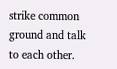strike common ground and talk to each other.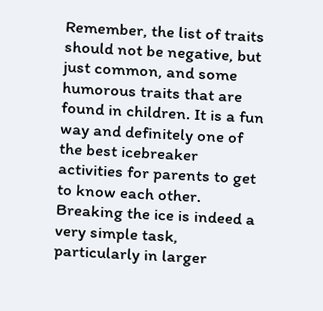Remember, the list of traits should not be negative, but just common, and some humorous traits that are found in children. It is a fun way and definitely one of the best icebreaker activities for parents to get to know each other.
Breaking the ice is indeed a very simple task, particularly in larger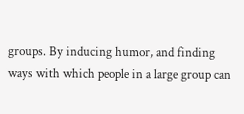groups. By inducing humor, and finding ways with which people in a large group can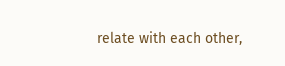relate with each other,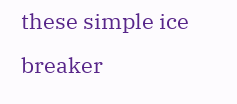these simple ice breaker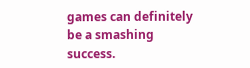games can definitely be a smashing success.